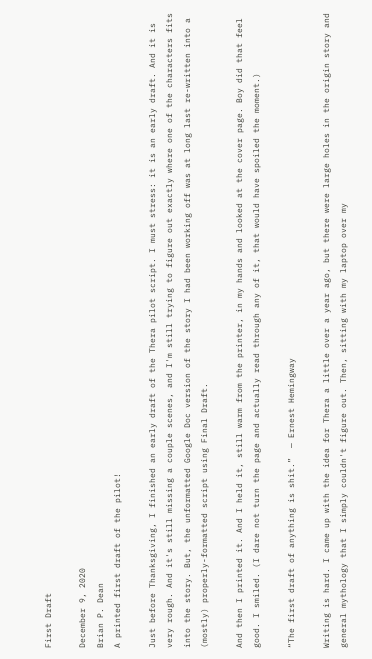First Draft

December 9, 2020
Brian P. Dean
A printed first draft of the pilot!

Just before Thanksgiving, I finished an early draft of the Thera pilot script. I must stress: it is an early draft. And it is very rough. And it's still missing a couple scenes, and I'm still trying to figure out exactly where one of the characters fits into the story. But, the unformatted Google Doc version of the story I had been working off was at long last re-written into a (mostly) properly-formatted script using Final Draft.

And then I printed it. And I held it, still warm from the printer, in my hands and looked at the cover page. Boy did that feel good. I smiled. (I dare not turn the page and actually read through any of it, that would have spoiled the moment.)

“The first draft of anything is shit.”  — Ernest Hemingway

Writing is hard. I came up with the idea for Thera a little over a year ago, but there were large holes in the origin story and general mythology that I simply couldn't figure out. Then, sitting with my laptop over my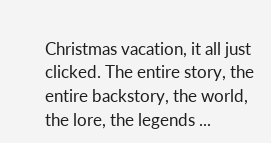Christmas vacation, it all just clicked. The entire story, the entire backstory, the world, the lore, the legends ...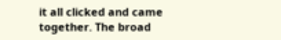it all clicked and came together. The broad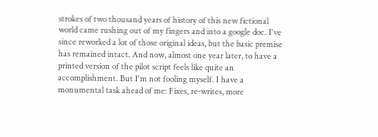strokes of two thousand years of history of this new fictional world came rushing out of my fingers and into a google doc. I've since reworked a lot of those original ideas, but the basic premise has remained intact. And now, almost one year later, to have a printed version of the pilot script feels like quite an accomplishment. But I'm not fooling myself. I have a monumental task ahead of me: Fixes, re-writes, more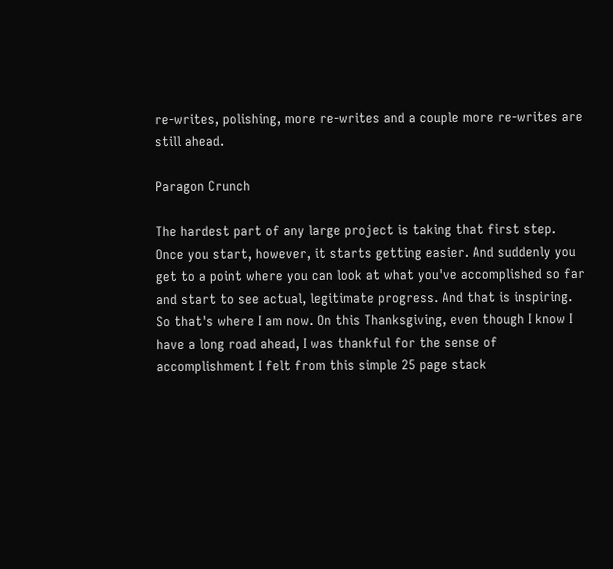re-writes, polishing, more re-writes and a couple more re-writes are still ahead.

Paragon Crunch

The hardest part of any large project is taking that first step. Once you start, however, it starts getting easier. And suddenly you get to a point where you can look at what you've accomplished so far and start to see actual, legitimate progress. And that is inspiring. So that's where I am now. On this Thanksgiving, even though I know I have a long road ahead, I was thankful for the sense of accomplishment I felt from this simple 25 page stack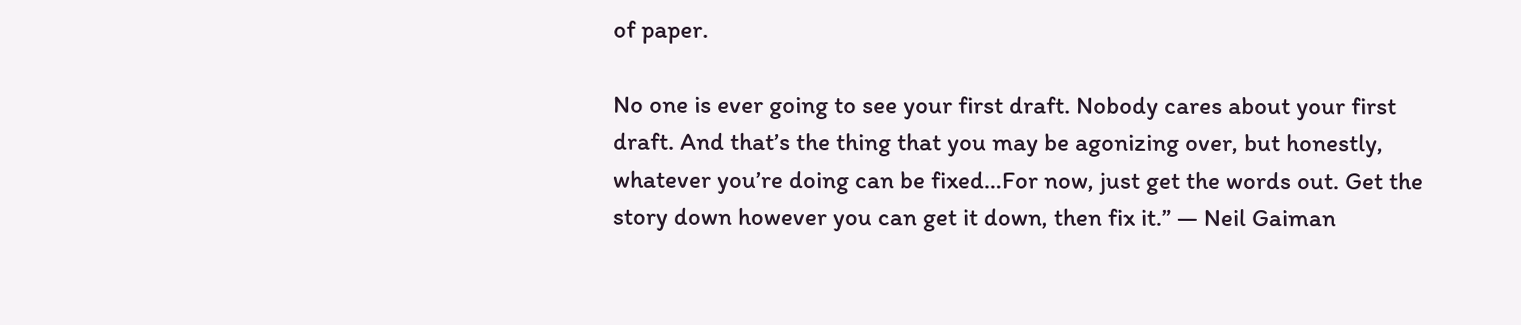of paper.

No one is ever going to see your first draft. Nobody cares about your first draft. And that’s the thing that you may be agonizing over, but honestly, whatever you’re doing can be fixed…For now, just get the words out. Get the story down however you can get it down, then fix it.” — Neil Gaiman